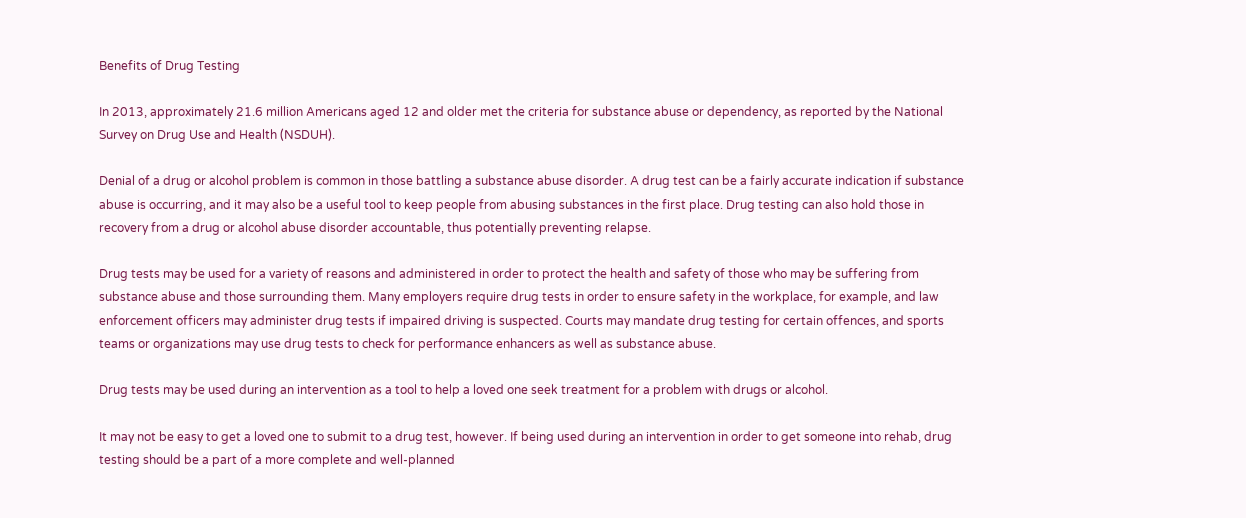Benefits of Drug Testing

In 2013, approximately 21.6 million Americans aged 12 and older met the criteria for substance abuse or dependency, as reported by the National Survey on Drug Use and Health (NSDUH).

Denial of a drug or alcohol problem is common in those battling a substance abuse disorder. A drug test can be a fairly accurate indication if substance abuse is occurring, and it may also be a useful tool to keep people from abusing substances in the first place. Drug testing can also hold those in recovery from a drug or alcohol abuse disorder accountable, thus potentially preventing relapse.

Drug tests may be used for a variety of reasons and administered in order to protect the health and safety of those who may be suffering from substance abuse and those surrounding them. Many employers require drug tests in order to ensure safety in the workplace, for example, and law enforcement officers may administer drug tests if impaired driving is suspected. Courts may mandate drug testing for certain offences, and sports teams or organizations may use drug tests to check for performance enhancers as well as substance abuse.

Drug tests may be used during an intervention as a tool to help a loved one seek treatment for a problem with drugs or alcohol.

It may not be easy to get a loved one to submit to a drug test, however. If being used during an intervention in order to get someone into rehab, drug testing should be a part of a more complete and well-planned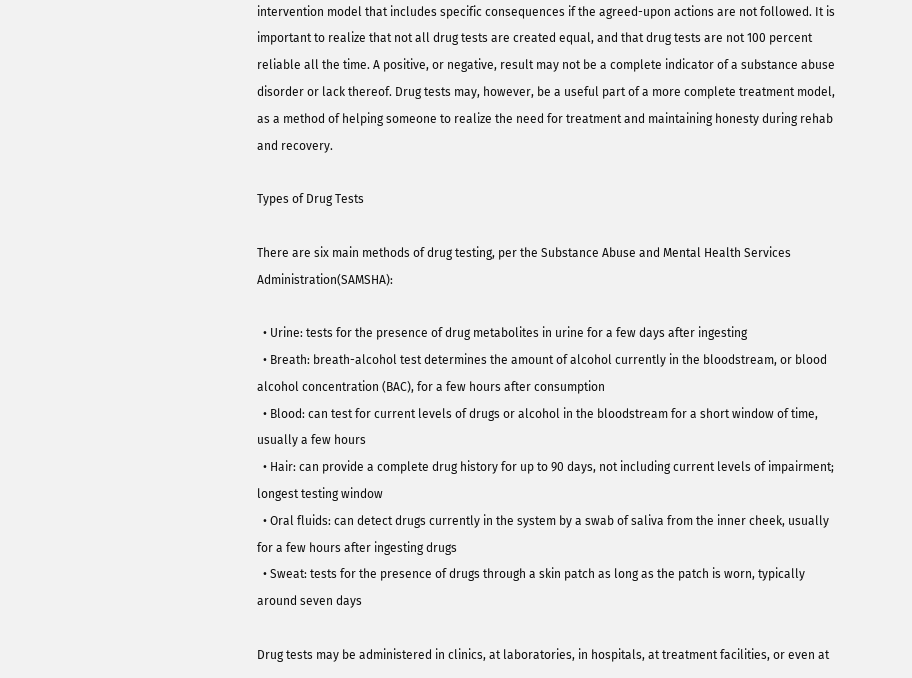intervention model that includes specific consequences if the agreed-upon actions are not followed. It is important to realize that not all drug tests are created equal, and that drug tests are not 100 percent reliable all the time. A positive, or negative, result may not be a complete indicator of a substance abuse disorder or lack thereof. Drug tests may, however, be a useful part of a more complete treatment model, as a method of helping someone to realize the need for treatment and maintaining honesty during rehab and recovery.

Types of Drug Tests

There are six main methods of drug testing, per the Substance Abuse and Mental Health Services Administration(SAMSHA):

  • Urine: tests for the presence of drug metabolites in urine for a few days after ingesting
  • Breath: breath-alcohol test determines the amount of alcohol currently in the bloodstream, or blood alcohol concentration (BAC), for a few hours after consumption
  • Blood: can test for current levels of drugs or alcohol in the bloodstream for a short window of time, usually a few hours
  • Hair: can provide a complete drug history for up to 90 days, not including current levels of impairment; longest testing window
  • Oral fluids: can detect drugs currently in the system by a swab of saliva from the inner cheek, usually for a few hours after ingesting drugs
  • Sweat: tests for the presence of drugs through a skin patch as long as the patch is worn, typically around seven days

Drug tests may be administered in clinics, at laboratories, in hospitals, at treatment facilities, or even at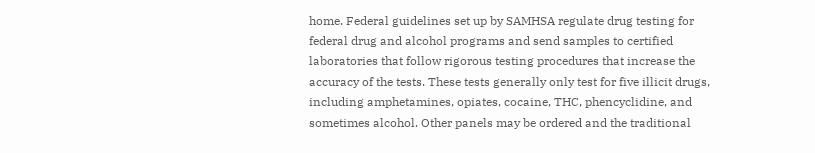home. Federal guidelines set up by SAMHSA regulate drug testing for federal drug and alcohol programs and send samples to certified laboratories that follow rigorous testing procedures that increase the accuracy of the tests. These tests generally only test for five illicit drugs, including amphetamines, opiates, cocaine, THC, phencyclidine, and sometimes alcohol. Other panels may be ordered and the traditional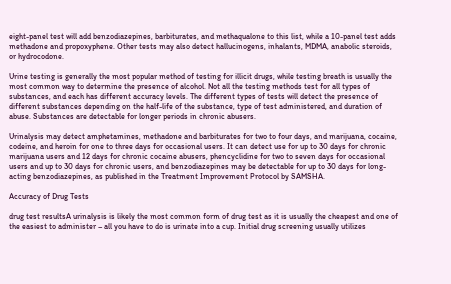eight-panel test will add benzodiazepines, barbiturates, and methaqualone to this list, while a 10-panel test adds methadone and propoxyphene. Other tests may also detect hallucinogens, inhalants, MDMA, anabolic steroids, or hydrocodone.

Urine testing is generally the most popular method of testing for illicit drugs, while testing breath is usually the most common way to determine the presence of alcohol. Not all the testing methods test for all types of substances, and each has different accuracy levels. The different types of tests will detect the presence of different substances depending on the half-life of the substance, type of test administered, and duration of abuse. Substances are detectable for longer periods in chronic abusers.

Urinalysis may detect amphetamines, methadone and barbiturates for two to four days, and marijuana, cocaine, codeine, and heroin for one to three days for occasional users. It can detect use for up to 30 days for chronic marijuana users and 12 days for chronic cocaine abusers, phencyclidine for two to seven days for occasional users and up to 30 days for chronic users, and benzodiazepines may be detectable for up to 30 days for long-acting benzodiazepines, as published in the Treatment Improvement Protocol by SAMSHA.

Accuracy of Drug Tests

drug test resultsA urinalysis is likely the most common form of drug test as it is usually the cheapest and one of the easiest to administer – all you have to do is urinate into a cup. Initial drug screening usually utilizes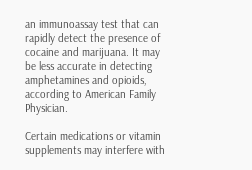an immunoassay test that can rapidly detect the presence of cocaine and marijuana. It may be less accurate in detecting amphetamines and opioids, according to American Family Physician.

Certain medications or vitamin supplements may interfere with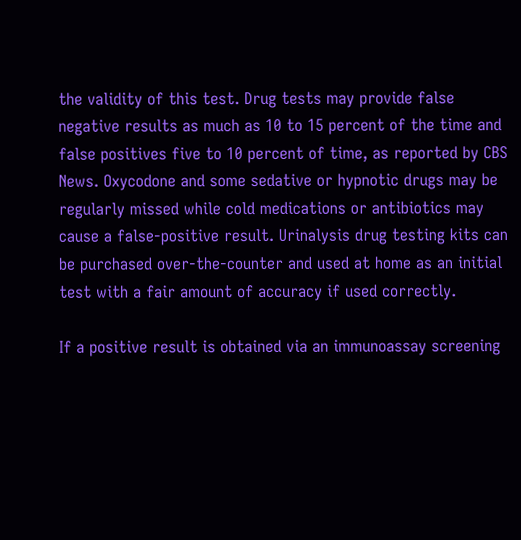the validity of this test. Drug tests may provide false negative results as much as 10 to 15 percent of the time and false positives five to 10 percent of time, as reported by CBS News. Oxycodone and some sedative or hypnotic drugs may be regularly missed while cold medications or antibiotics may cause a false-positive result. Urinalysis drug testing kits can be purchased over-the-counter and used at home as an initial test with a fair amount of accuracy if used correctly.

If a positive result is obtained via an immunoassay screening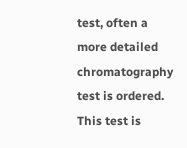test, often a more detailed chromatography test is ordered. This test is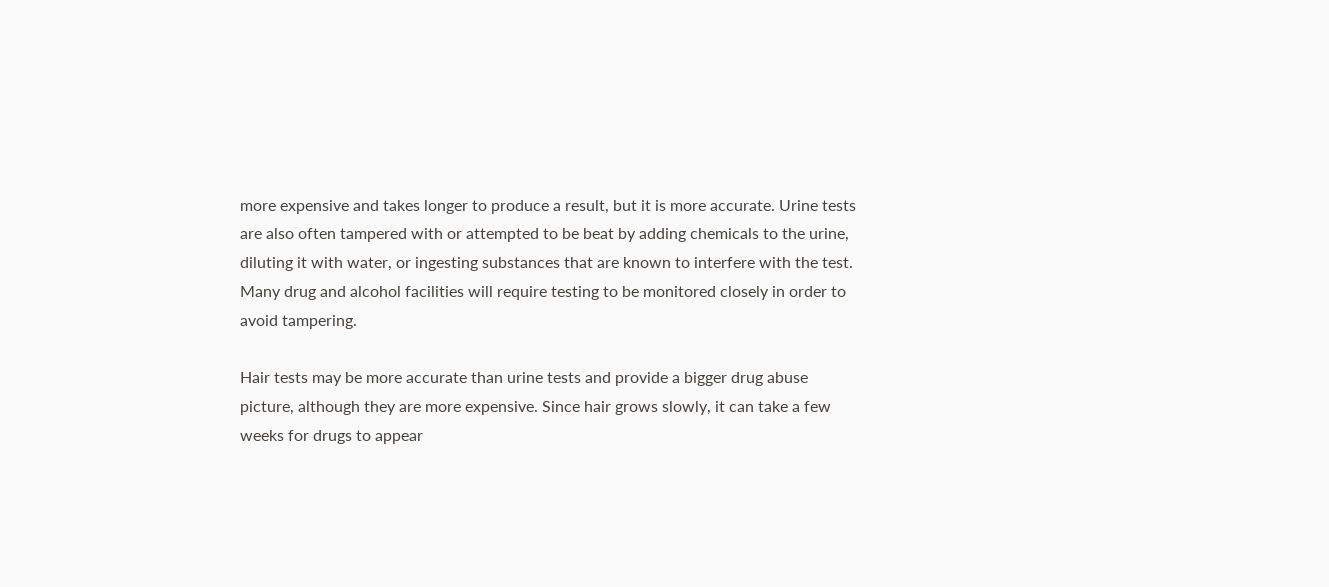more expensive and takes longer to produce a result, but it is more accurate. Urine tests are also often tampered with or attempted to be beat by adding chemicals to the urine, diluting it with water, or ingesting substances that are known to interfere with the test. Many drug and alcohol facilities will require testing to be monitored closely in order to avoid tampering.

Hair tests may be more accurate than urine tests and provide a bigger drug abuse picture, although they are more expensive. Since hair grows slowly, it can take a few weeks for drugs to appear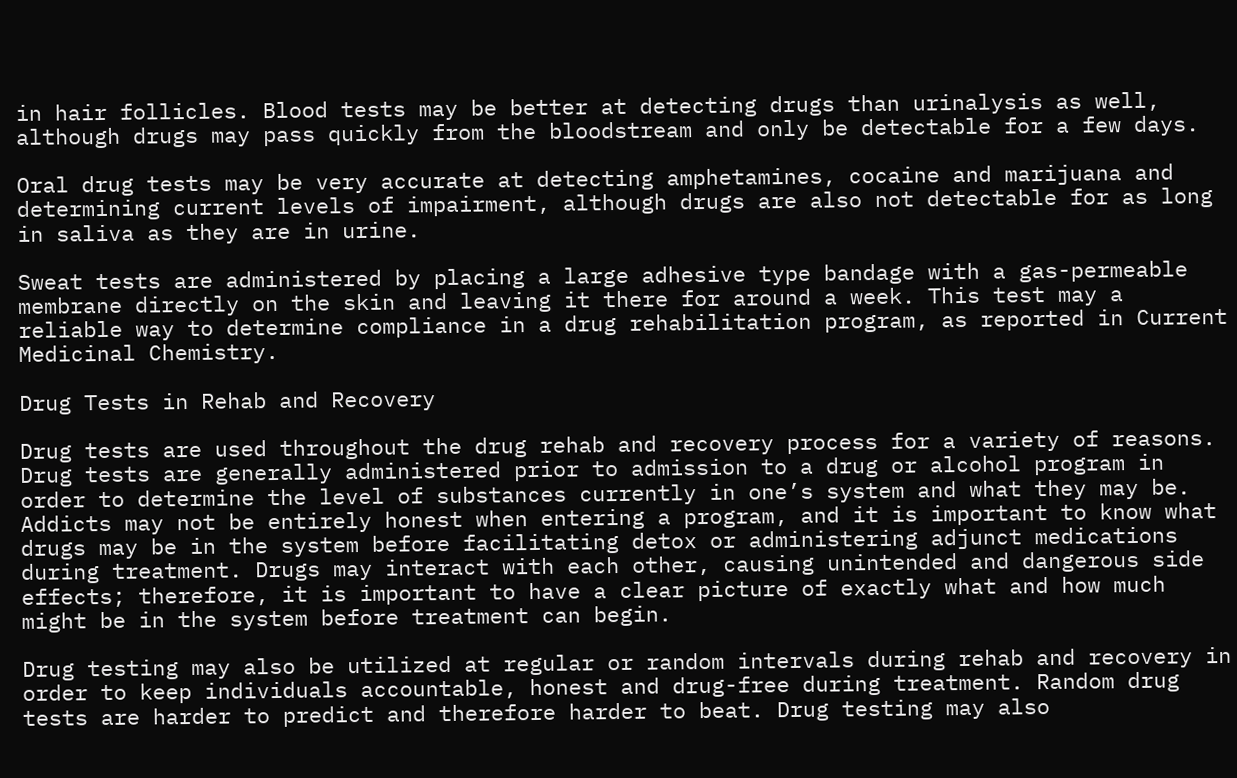in hair follicles. Blood tests may be better at detecting drugs than urinalysis as well, although drugs may pass quickly from the bloodstream and only be detectable for a few days.

Oral drug tests may be very accurate at detecting amphetamines, cocaine and marijuana and determining current levels of impairment, although drugs are also not detectable for as long in saliva as they are in urine.

Sweat tests are administered by placing a large adhesive type bandage with a gas-permeable membrane directly on the skin and leaving it there for around a week. This test may a reliable way to determine compliance in a drug rehabilitation program, as reported in Current Medicinal Chemistry.

Drug Tests in Rehab and Recovery

Drug tests are used throughout the drug rehab and recovery process for a variety of reasons. Drug tests are generally administered prior to admission to a drug or alcohol program in order to determine the level of substances currently in one’s system and what they may be. Addicts may not be entirely honest when entering a program, and it is important to know what drugs may be in the system before facilitating detox or administering adjunct medications during treatment. Drugs may interact with each other, causing unintended and dangerous side effects; therefore, it is important to have a clear picture of exactly what and how much might be in the system before treatment can begin.

Drug testing may also be utilized at regular or random intervals during rehab and recovery in order to keep individuals accountable, honest and drug-free during treatment. Random drug tests are harder to predict and therefore harder to beat. Drug testing may also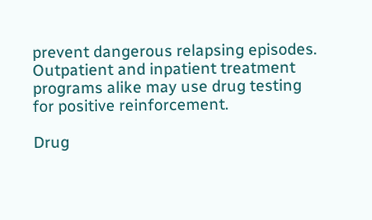prevent dangerous relapsing episodes. Outpatient and inpatient treatment programs alike may use drug testing for positive reinforcement.

Drug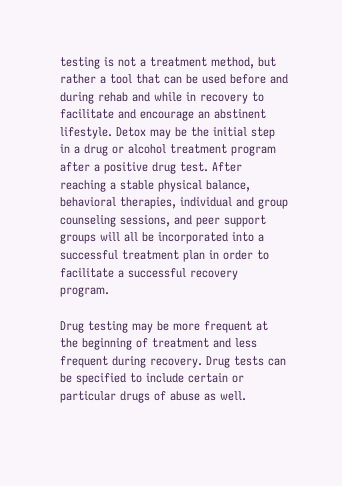testing is not a treatment method, but rather a tool that can be used before and during rehab and while in recovery to facilitate and encourage an abstinent lifestyle. Detox may be the initial step in a drug or alcohol treatment program after a positive drug test. After reaching a stable physical balance, behavioral therapies, individual and group counseling sessions, and peer support groups will all be incorporated into a successful treatment plan in order to facilitate a successful recovery program.

Drug testing may be more frequent at the beginning of treatment and less frequent during recovery. Drug tests can be specified to include certain or particular drugs of abuse as well.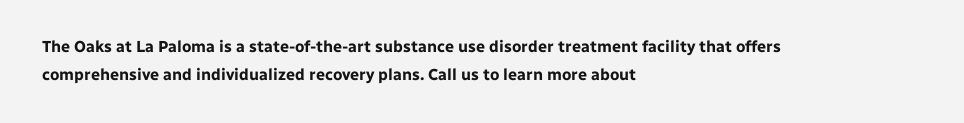The Oaks at La Paloma is a state-of-the-art substance use disorder treatment facility that offers comprehensive and individualized recovery plans. Call us to learn more about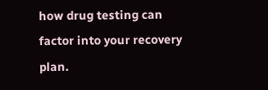how drug testing can factor into your recovery plan.